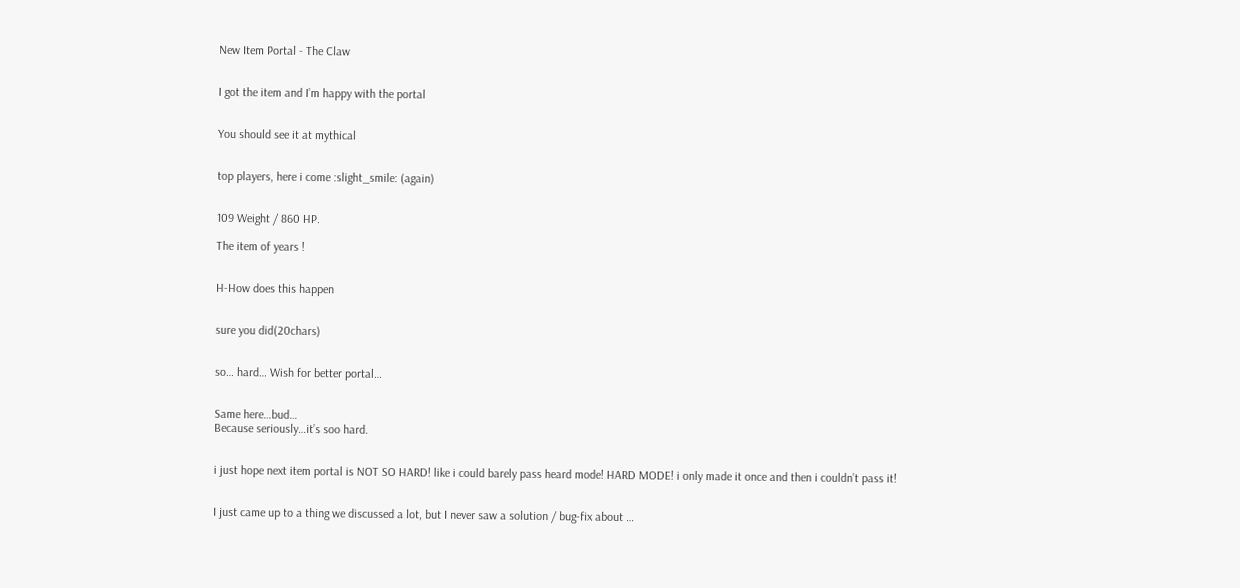New Item Portal - The Claw


I got the item and I’m happy with the portal


You should see it at mythical


top players, here i come :slight_smile: (again)


109 Weight / 860 HP.

The item of years !


H-How does this happen


sure you did(20chars)


so… hard… Wish for better portal…


Same here…bud…
Because seriously…it’s soo hard.


i just hope next item portal is NOT SO HARD! like i could barely pass heard mode! HARD MODE! i only made it once and then i couldn’t pass it!


I just came up to a thing we discussed a lot, but I never saw a solution / bug-fix about …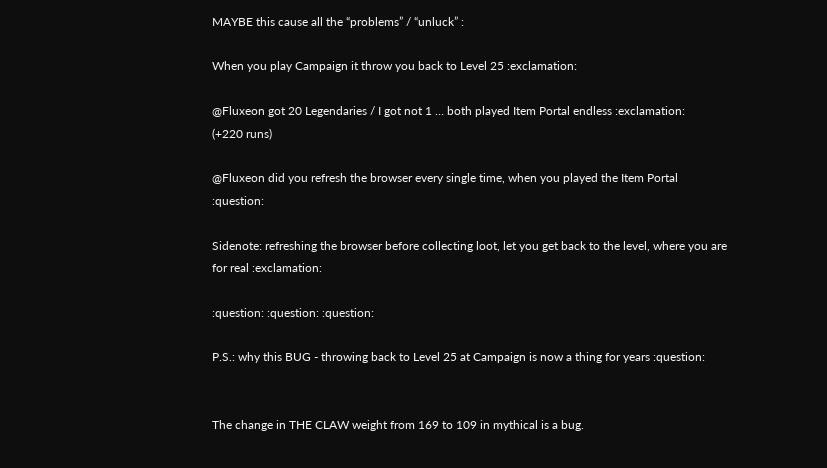MAYBE this cause all the “problems” / “unluck” :

When you play Campaign it throw you back to Level 25 :exclamation:

@Fluxeon got 20 Legendaries / I got not 1 … both played Item Portal endless :exclamation:
(+220 runs)

@Fluxeon did you refresh the browser every single time, when you played the Item Portal :question:

Sidenote: refreshing the browser before collecting loot, let you get back to the level, where you are for real :exclamation:

:question: :question: :question:

P.S.: why this BUG - throwing back to Level 25 at Campaign is now a thing for years :question:


The change in THE CLAW weight from 169 to 109 in mythical is a bug.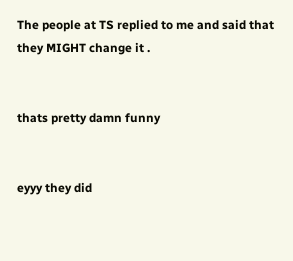The people at TS replied to me and said that they MIGHT change it .


thats pretty damn funny


eyyy they did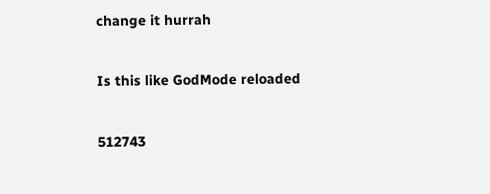change it hurrah


Is this like GodMode reloaded


512743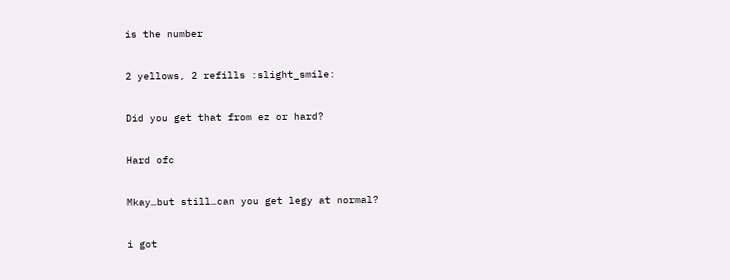is the number


2 yellows, 2 refills :slight_smile:


Did you get that from ez or hard?


Hard ofc


Mkay…but still…can you get legy at normal?


i got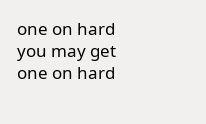one on hard you may get one on hard